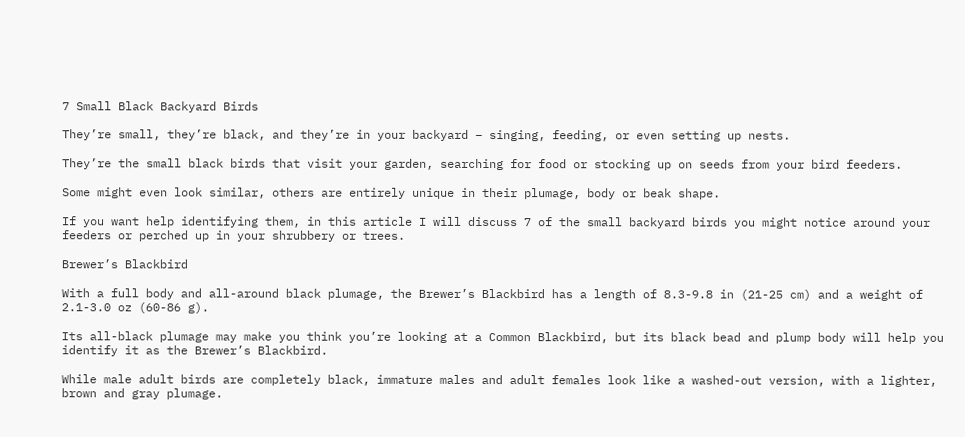7 Small Black Backyard Birds

They’re small, they’re black, and they’re in your backyard – singing, feeding, or even setting up nests.

They’re the small black birds that visit your garden, searching for food or stocking up on seeds from your bird feeders.

Some might even look similar, others are entirely unique in their plumage, body or beak shape.

If you want help identifying them, in this article I will discuss 7 of the small backyard birds you might notice around your feeders or perched up in your shrubbery or trees.

Brewer’s Blackbird

With a full body and all-around black plumage, the Brewer’s Blackbird has a length of 8.3-9.8 in (21-25 cm) and a weight of 2.1-3.0 oz (60-86 g).

Its all-black plumage may make you think you’re looking at a Common Blackbird, but its black bead and plump body will help you identify it as the Brewer’s Blackbird.

While male adult birds are completely black, immature males and adult females look like a washed-out version, with a lighter, brown and gray plumage.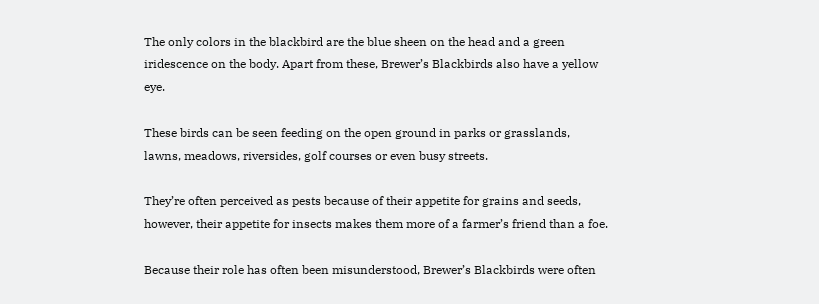The only colors in the blackbird are the blue sheen on the head and a green iridescence on the body. Apart from these, Brewer’s Blackbirds also have a yellow eye.

These birds can be seen feeding on the open ground in parks or grasslands, lawns, meadows, riversides, golf courses or even busy streets.

They’re often perceived as pests because of their appetite for grains and seeds, however, their appetite for insects makes them more of a farmer’s friend than a foe.

Because their role has often been misunderstood, Brewer’s Blackbirds were often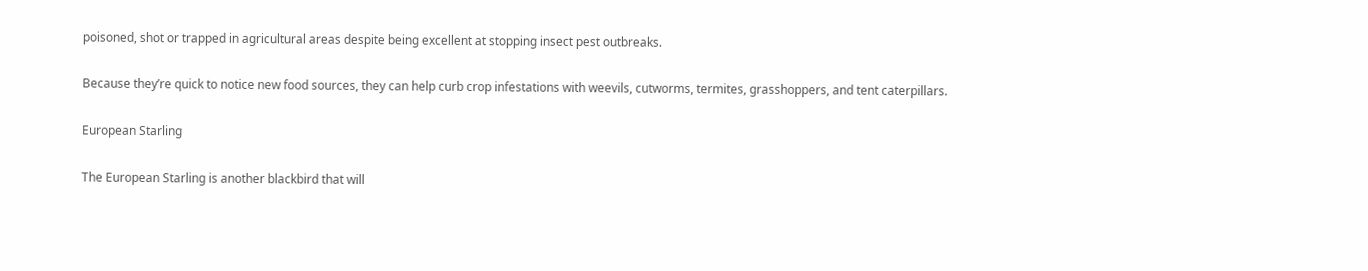poisoned, shot or trapped in agricultural areas despite being excellent at stopping insect pest outbreaks.

Because they’re quick to notice new food sources, they can help curb crop infestations with weevils, cutworms, termites, grasshoppers, and tent caterpillars.

European Starling

The European Starling is another blackbird that will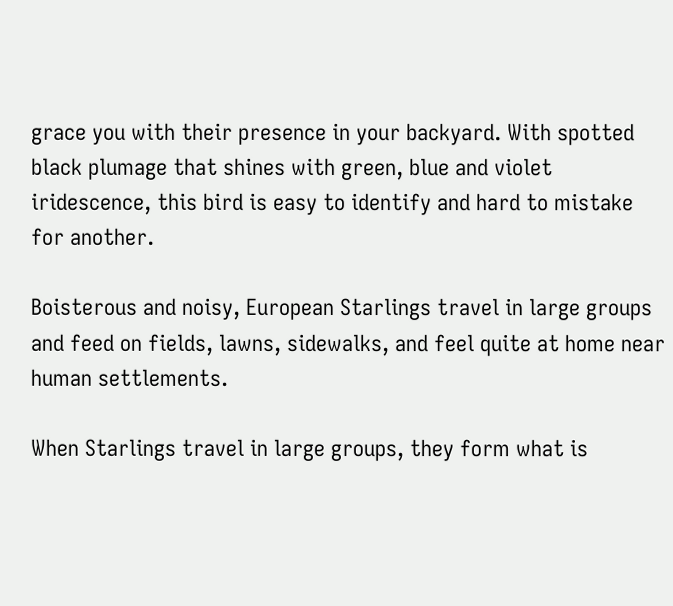grace you with their presence in your backyard. With spotted black plumage that shines with green, blue and violet iridescence, this bird is easy to identify and hard to mistake for another.

Boisterous and noisy, European Starlings travel in large groups and feed on fields, lawns, sidewalks, and feel quite at home near human settlements.

When Starlings travel in large groups, they form what is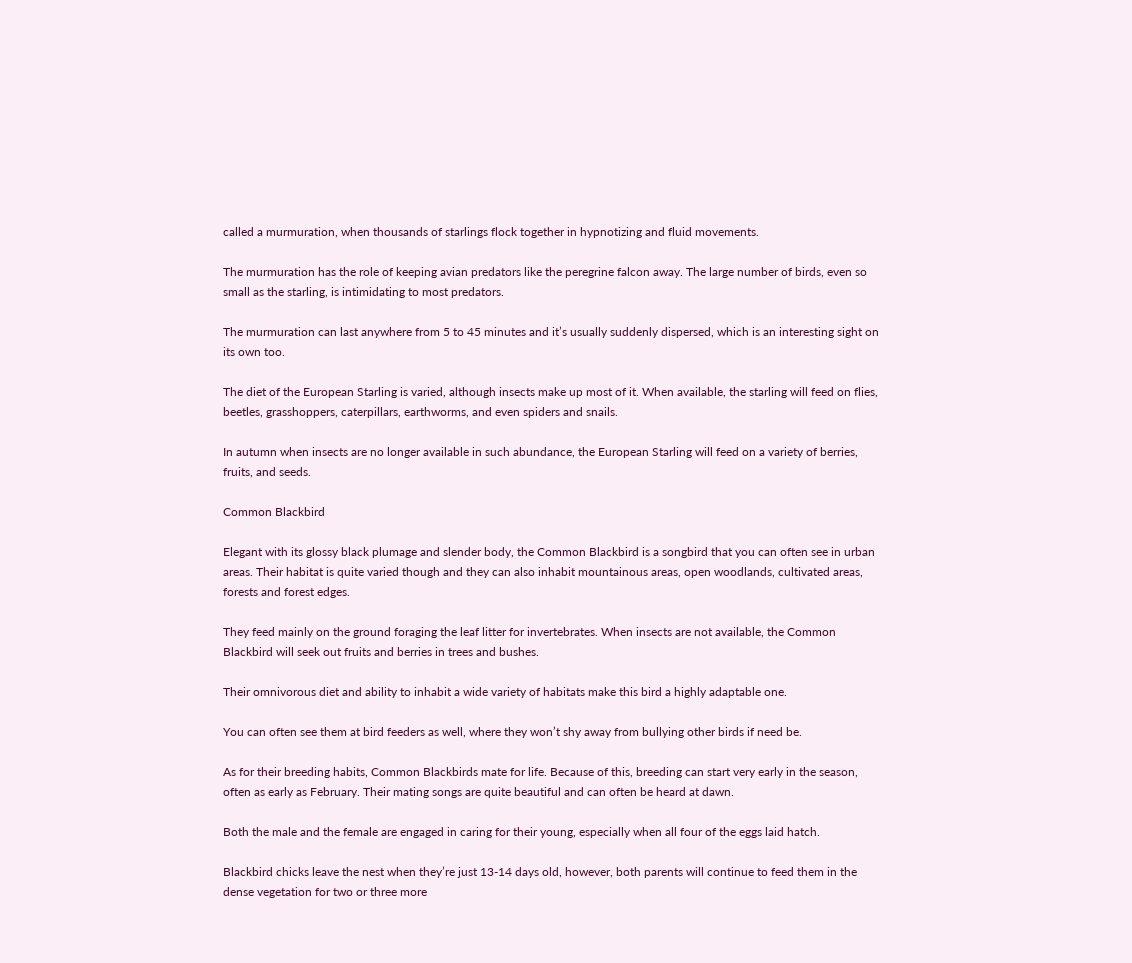called a murmuration, when thousands of starlings flock together in hypnotizing and fluid movements.

The murmuration has the role of keeping avian predators like the peregrine falcon away. The large number of birds, even so small as the starling, is intimidating to most predators.

The murmuration can last anywhere from 5 to 45 minutes and it’s usually suddenly dispersed, which is an interesting sight on its own too.

The diet of the European Starling is varied, although insects make up most of it. When available, the starling will feed on flies, beetles, grasshoppers, caterpillars, earthworms, and even spiders and snails.

In autumn when insects are no longer available in such abundance, the European Starling will feed on a variety of berries, fruits, and seeds.

Common Blackbird

Elegant with its glossy black plumage and slender body, the Common Blackbird is a songbird that you can often see in urban areas. Their habitat is quite varied though and they can also inhabit mountainous areas, open woodlands, cultivated areas, forests and forest edges.

They feed mainly on the ground foraging the leaf litter for invertebrates. When insects are not available, the Common Blackbird will seek out fruits and berries in trees and bushes.

Their omnivorous diet and ability to inhabit a wide variety of habitats make this bird a highly adaptable one.

You can often see them at bird feeders as well, where they won’t shy away from bullying other birds if need be.

As for their breeding habits, Common Blackbirds mate for life. Because of this, breeding can start very early in the season, often as early as February. Their mating songs are quite beautiful and can often be heard at dawn.

Both the male and the female are engaged in caring for their young, especially when all four of the eggs laid hatch.

Blackbird chicks leave the nest when they’re just 13-14 days old, however, both parents will continue to feed them in the dense vegetation for two or three more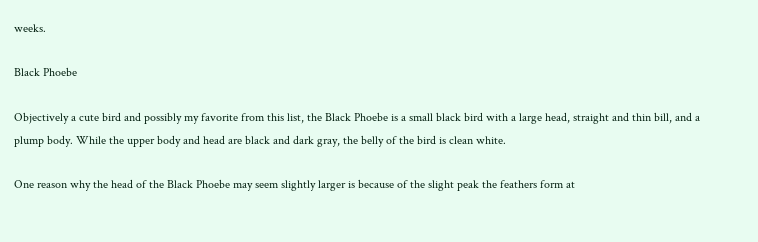weeks.

Black Phoebe

Objectively a cute bird and possibly my favorite from this list, the Black Phoebe is a small black bird with a large head, straight and thin bill, and a plump body. While the upper body and head are black and dark gray, the belly of the bird is clean white.

One reason why the head of the Black Phoebe may seem slightly larger is because of the slight peak the feathers form at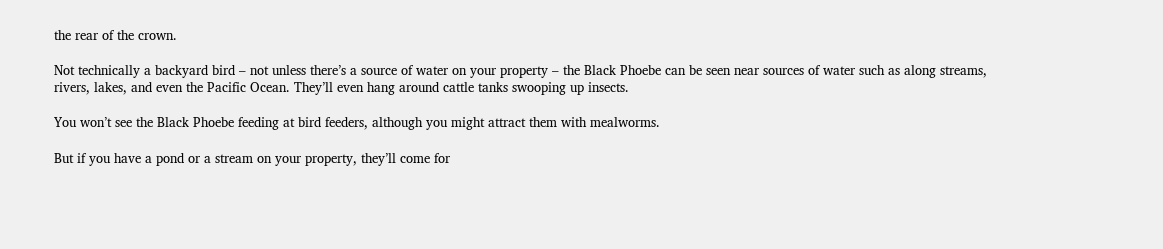the rear of the crown.

Not technically a backyard bird – not unless there’s a source of water on your property – the Black Phoebe can be seen near sources of water such as along streams, rivers, lakes, and even the Pacific Ocean. They’ll even hang around cattle tanks swooping up insects.

You won’t see the Black Phoebe feeding at bird feeders, although you might attract them with mealworms.

But if you have a pond or a stream on your property, they’ll come for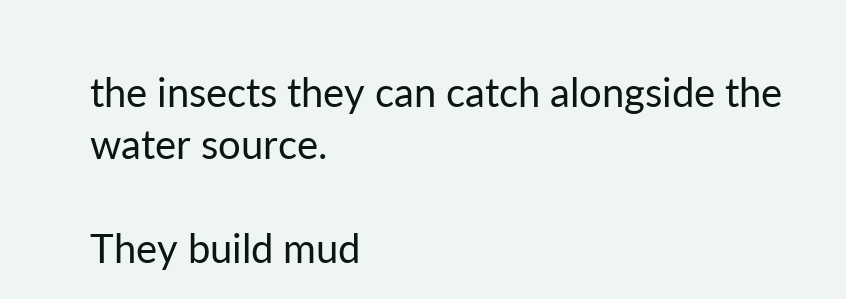the insects they can catch alongside the water source.

They build mud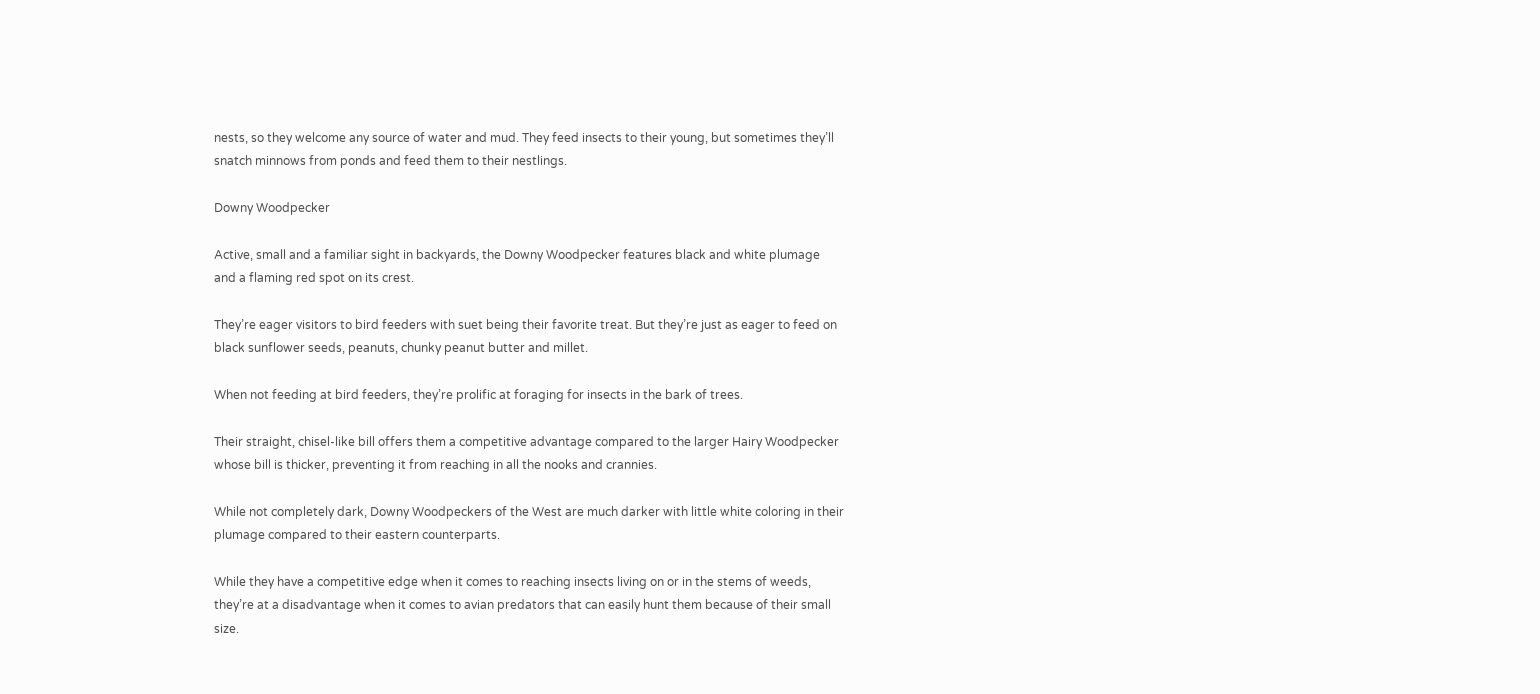nests, so they welcome any source of water and mud. They feed insects to their young, but sometimes they’ll snatch minnows from ponds and feed them to their nestlings.

Downy Woodpecker

Active, small and a familiar sight in backyards, the Downy Woodpecker features black and white plumage and a flaming red spot on its crest.

They’re eager visitors to bird feeders with suet being their favorite treat. But they’re just as eager to feed on black sunflower seeds, peanuts, chunky peanut butter and millet.

When not feeding at bird feeders, they’re prolific at foraging for insects in the bark of trees.

Their straight, chisel-like bill offers them a competitive advantage compared to the larger Hairy Woodpecker whose bill is thicker, preventing it from reaching in all the nooks and crannies.

While not completely dark, Downy Woodpeckers of the West are much darker with little white coloring in their plumage compared to their eastern counterparts.

While they have a competitive edge when it comes to reaching insects living on or in the stems of weeds, they’re at a disadvantage when it comes to avian predators that can easily hunt them because of their small size.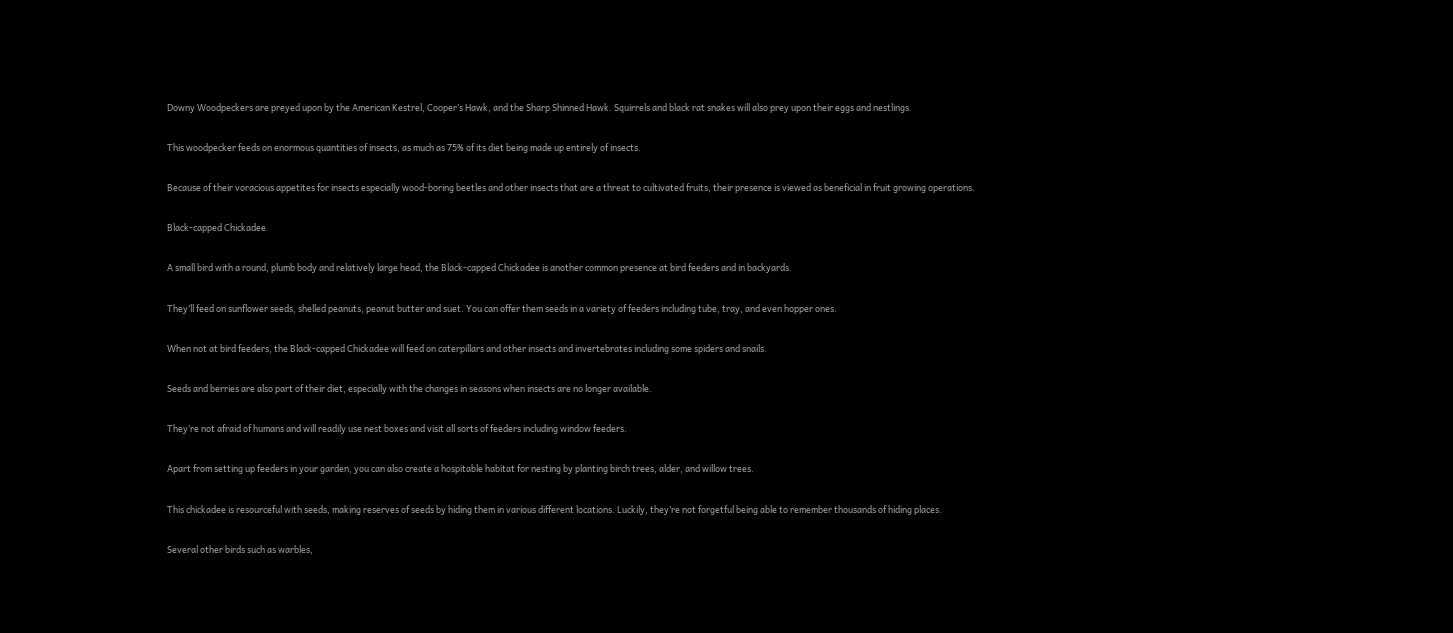Downy Woodpeckers are preyed upon by the American Kestrel, Cooper’s Hawk, and the Sharp Shinned Hawk. Squirrels and black rat snakes will also prey upon their eggs and nestlings.

This woodpecker feeds on enormous quantities of insects, as much as 75% of its diet being made up entirely of insects.

Because of their voracious appetites for insects especially wood-boring beetles and other insects that are a threat to cultivated fruits, their presence is viewed as beneficial in fruit growing operations.

Black-capped Chickadee

A small bird with a round, plumb body and relatively large head, the Black-capped Chickadee is another common presence at bird feeders and in backyards.

They’ll feed on sunflower seeds, shelled peanuts, peanut butter and suet. You can offer them seeds in a variety of feeders including tube, tray, and even hopper ones.

When not at bird feeders, the Black-capped Chickadee will feed on caterpillars and other insects and invertebrates including some spiders and snails.

Seeds and berries are also part of their diet, especially with the changes in seasons when insects are no longer available.

They’re not afraid of humans and will readily use nest boxes and visit all sorts of feeders including window feeders.

Apart from setting up feeders in your garden, you can also create a hospitable habitat for nesting by planting birch trees, alder, and willow trees.

This chickadee is resourceful with seeds, making reserves of seeds by hiding them in various different locations. Luckily, they’re not forgetful being able to remember thousands of hiding places.

Several other birds such as warbles,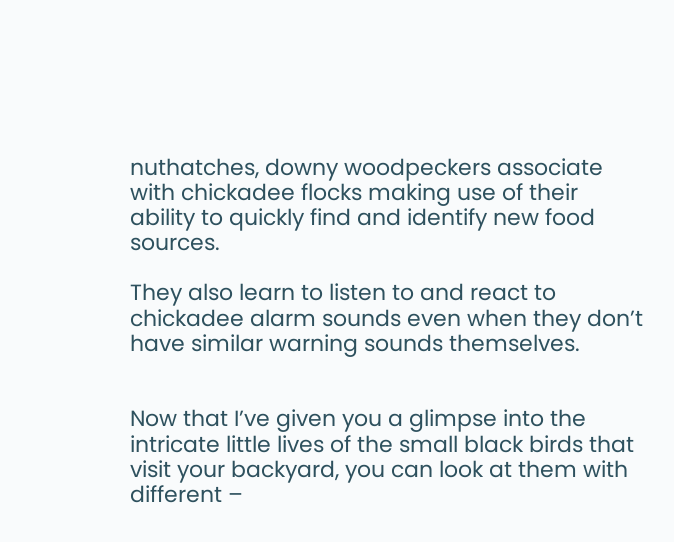nuthatches, downy woodpeckers associate with chickadee flocks making use of their ability to quickly find and identify new food sources.

They also learn to listen to and react to chickadee alarm sounds even when they don’t have similar warning sounds themselves.


Now that I’ve given you a glimpse into the intricate little lives of the small black birds that visit your backyard, you can look at them with different –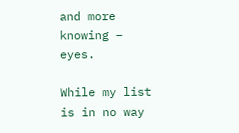and more knowing – eyes.

While my list is in no way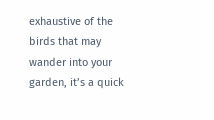exhaustive of the birds that may wander into your garden, it’s a quick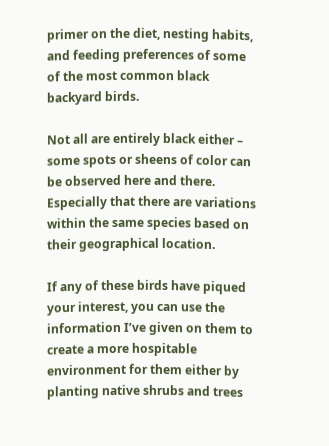primer on the diet, nesting habits, and feeding preferences of some of the most common black backyard birds.

Not all are entirely black either – some spots or sheens of color can be observed here and there. Especially that there are variations within the same species based on their geographical location.

If any of these birds have piqued your interest, you can use the information I’ve given on them to create a more hospitable environment for them either by planting native shrubs and trees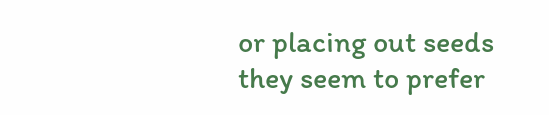or placing out seeds they seem to prefer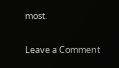most.

Leave a Comment